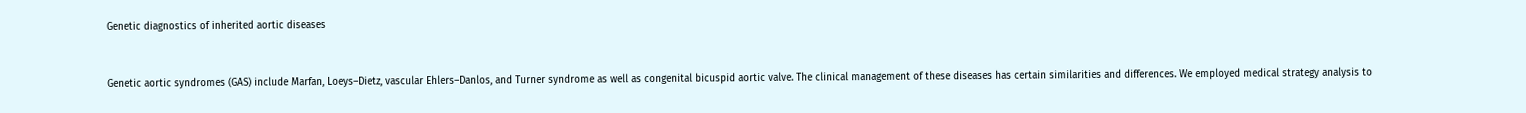Genetic diagnostics of inherited aortic diseases


Genetic aortic syndromes (GAS) include Marfan, Loeys–Dietz, vascular Ehlers–Danlos, and Turner syndrome as well as congenital bicuspid aortic valve. The clinical management of these diseases has certain similarities and differences. We employed medical strategy analysis to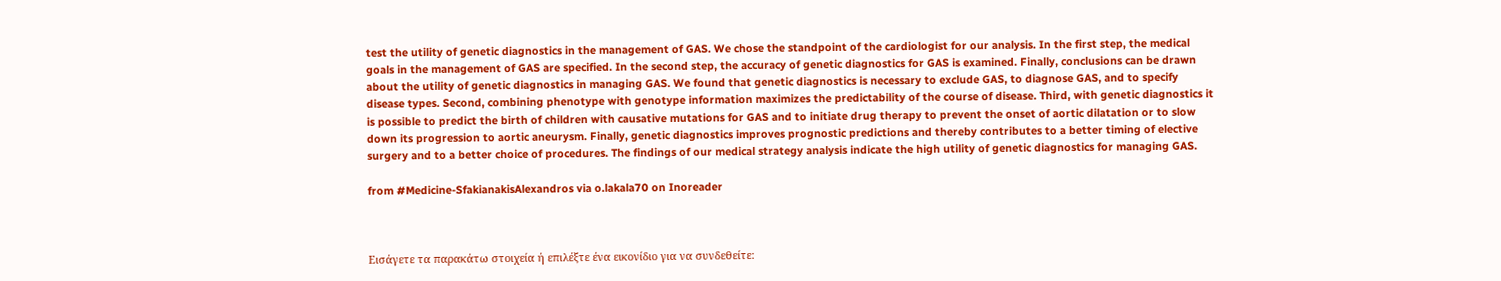test the utility of genetic diagnostics in the management of GAS. We chose the standpoint of the cardiologist for our analysis. In the first step, the medical goals in the management of GAS are specified. In the second step, the accuracy of genetic diagnostics for GAS is examined. Finally, conclusions can be drawn about the utility of genetic diagnostics in managing GAS. We found that genetic diagnostics is necessary to exclude GAS, to diagnose GAS, and to specify disease types. Second, combining phenotype with genotype information maximizes the predictability of the course of disease. Third, with genetic diagnostics it is possible to predict the birth of children with causative mutations for GAS and to initiate drug therapy to prevent the onset of aortic dilatation or to slow down its progression to aortic aneurysm. Finally, genetic diagnostics improves prognostic predictions and thereby contributes to a better timing of elective surgery and to a better choice of procedures. The findings of our medical strategy analysis indicate the high utility of genetic diagnostics for managing GAS.

from #Medicine-SfakianakisAlexandros via o.lakala70 on Inoreader



Εισάγετε τα παρακάτω στοιχεία ή επιλέξτε ένα εικονίδιο για να συνδεθείτε: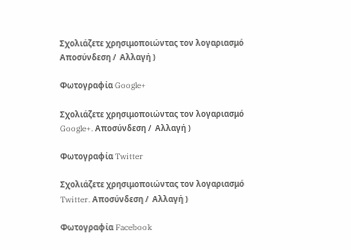Σχολιάζετε χρησιμοποιώντας τον λογαριασμό Αποσύνδεση /  Αλλαγή )

Φωτογραφία Google+

Σχολιάζετε χρησιμοποιώντας τον λογαριασμό Google+. Αποσύνδεση /  Αλλαγή )

Φωτογραφία Twitter

Σχολιάζετε χρησιμοποιώντας τον λογαριασμό Twitter. Αποσύνδεση /  Αλλαγή )

Φωτογραφία Facebook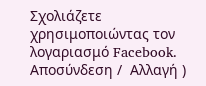Σχολιάζετε χρησιμοποιώντας τον λογαριασμό Facebook. Αποσύνδεση /  Αλλαγή )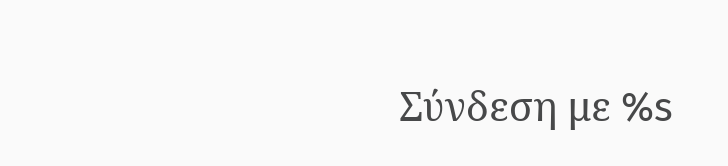Σύνδεση με %s